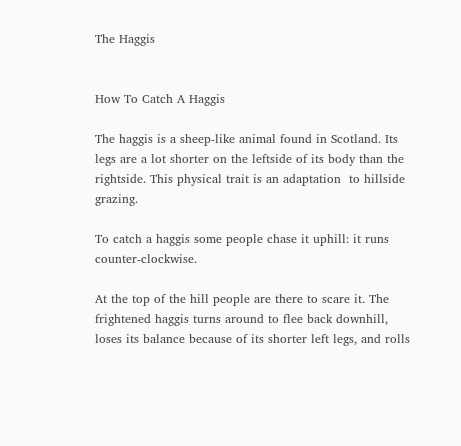The Haggis


How To Catch A Haggis

The haggis is a sheep-like animal found in Scotland. Its legs are a lot shorter on the leftside of its body than the rightside. This physical trait is an adaptation  to hillside grazing.

To catch a haggis some people chase it uphill: it runs counter-clockwise.

At the top of the hill people are there to scare it. The frightened haggis turns around to flee back downhill, loses its balance because of its shorter left legs, and rolls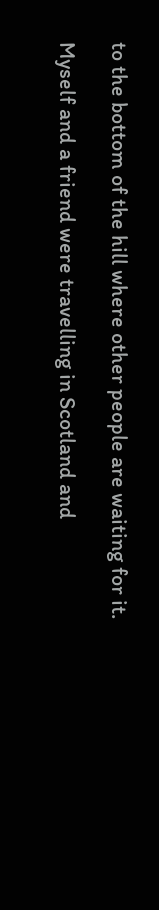to the bottom of the hill where other people are waiting for it.

Myself and a friend were travelling in Scotland and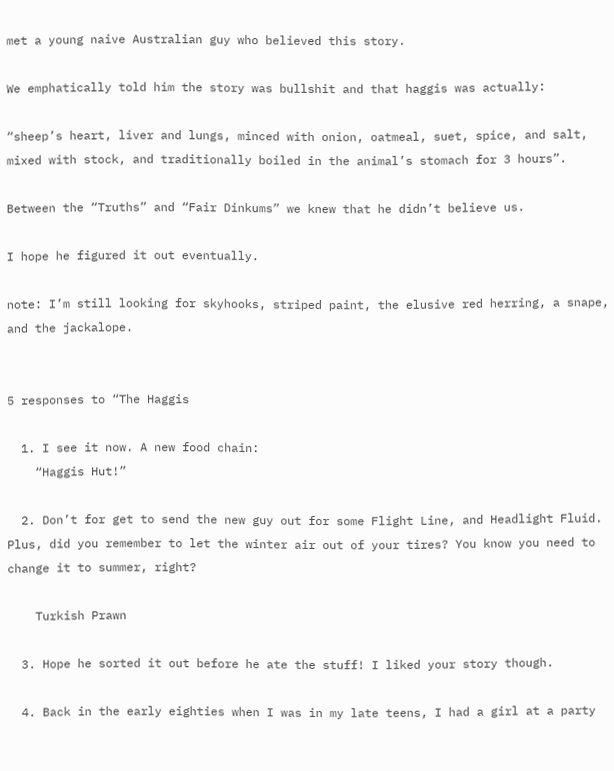met a young naive Australian guy who believed this story.

We emphatically told him the story was bullshit and that haggis was actually:

“sheep’s heart, liver and lungs, minced with onion, oatmeal, suet, spice, and salt, mixed with stock, and traditionally boiled in the animal’s stomach for 3 hours”.

Between the “Truths” and “Fair Dinkums” we knew that he didn’t believe us.

I hope he figured it out eventually.

note: I’m still looking for skyhooks, striped paint, the elusive red herring, a snape, and the jackalope.


5 responses to “The Haggis

  1. I see it now. A new food chain:
    “Haggis Hut!”

  2. Don’t for get to send the new guy out for some Flight Line, and Headlight Fluid. Plus, did you remember to let the winter air out of your tires? You know you need to change it to summer, right?

    Turkish Prawn

  3. Hope he sorted it out before he ate the stuff! I liked your story though.

  4. Back in the early eighties when I was in my late teens, I had a girl at a party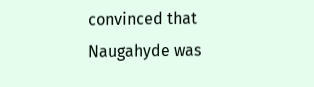convinced that Naugahyde was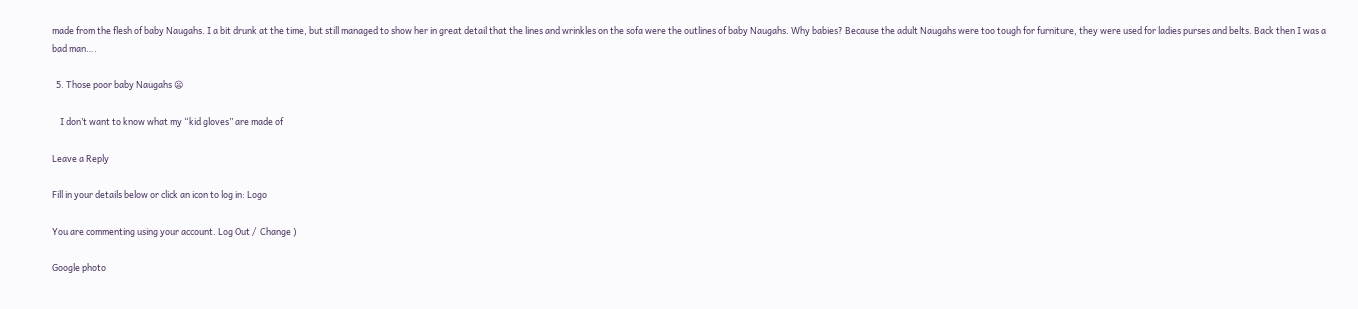made from the flesh of baby Naugahs. I a bit drunk at the time, but still managed to show her in great detail that the lines and wrinkles on the sofa were the outlines of baby Naugahs. Why babies? Because the adult Naugahs were too tough for furniture, they were used for ladies purses and belts. Back then I was a bad man….

  5. Those poor baby Naugahs 😦

    I don’t want to know what my “kid gloves” are made of

Leave a Reply

Fill in your details below or click an icon to log in: Logo

You are commenting using your account. Log Out /  Change )

Google photo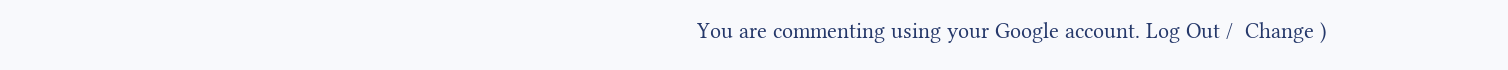You are commenting using your Google account. Log Out /  Change )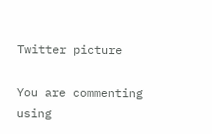Twitter picture

You are commenting using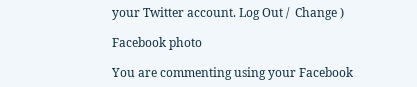your Twitter account. Log Out /  Change )

Facebook photo

You are commenting using your Facebook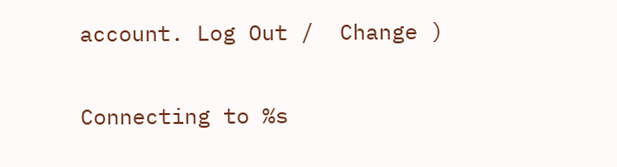account. Log Out /  Change )

Connecting to %s